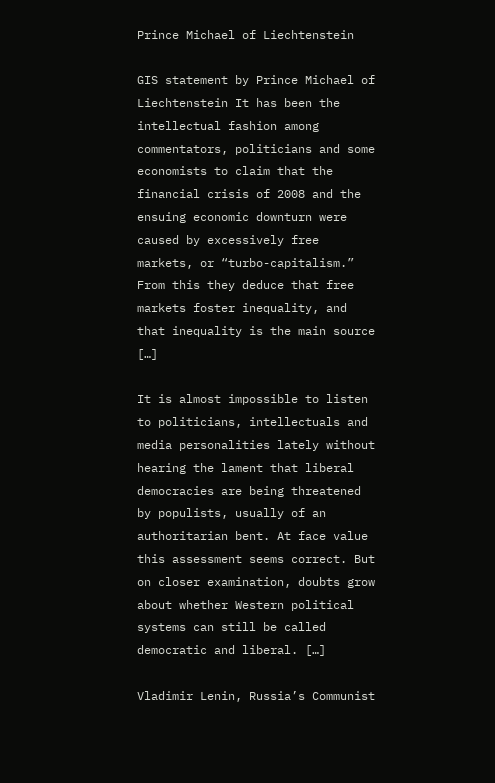Prince Michael of Liechtenstein

GIS statement by Prince Michael of Liechtenstein It has been the intellectual fashion among commentators, politicians and some economists to claim that the financial crisis of 2008 and the ensuing economic downturn were caused by excessively free markets, or “turbo-capitalism.” From this they deduce that free markets foster inequality, and that inequality is the main source […]

It is almost impossible to listen to politicians, intellectuals and media personalities lately without hearing the lament that liberal democracies are being threatened by populists, usually of an authoritarian bent. At face value this assessment seems correct. But on closer examination, doubts grow about whether Western political systems can still be called democratic and liberal. […]

Vladimir Lenin, Russia’s Communist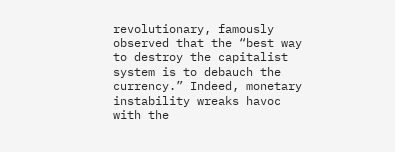revolutionary, famously observed that the “best way to destroy the capitalist system is to debauch the currency.” Indeed, monetary instability wreaks havoc with the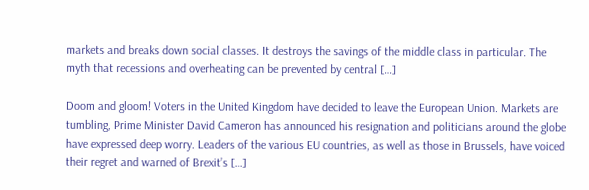markets and breaks down social classes. It destroys the savings of the middle class in particular. The myth that recessions and overheating can be prevented by central […]

Doom and gloom! Voters in the United Kingdom have decided to leave the European Union. Markets are tumbling, Prime Minister David Cameron has announced his resignation and politicians around the globe have expressed deep worry. Leaders of the various EU countries, as well as those in Brussels, have voiced their regret and warned of Brexit’s […]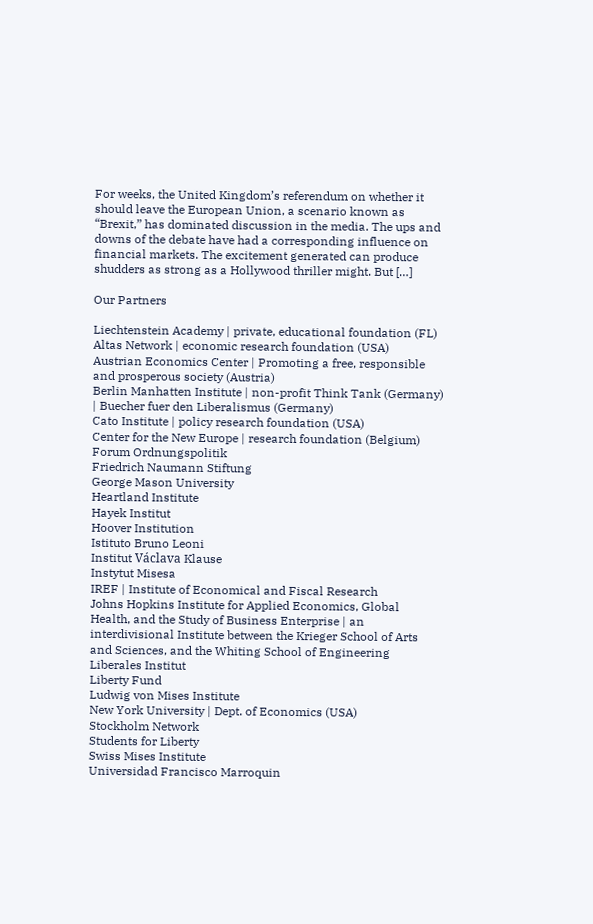For weeks, the United Kingdom’s referendum on whether it should leave the European Union, a scenario known as “Brexit,” has dominated discussion in the media. The ups and downs of the debate have had a corresponding influence on financial markets. The excitement generated can produce shudders as strong as a Hollywood thriller might. But […]

Our Partners

Liechtenstein Academy | private, educational foundation (FL)
Altas Network | economic research foundation (USA)
Austrian Economics Center | Promoting a free, responsible and prosperous society (Austria)
Berlin Manhatten Institute | non-profit Think Tank (Germany) | Buecher fuer den Liberalismus (Germany)
Cato Institute | policy research foundation (USA)
Center for the New Europe | research foundation (Belgium)
Forum Ordnungspolitik
Friedrich Naumann Stiftung
George Mason University
Heartland Institute
Hayek Institut
Hoover Institution
Istituto Bruno Leoni
Institut Václava Klause
Instytut Misesa
IREF | Institute of Economical and Fiscal Research
Johns Hopkins Institute for Applied Economics, Global Health, and the Study of Business Enterprise | an interdivisional Institute between the Krieger School of Arts and Sciences, and the Whiting School of Engineering
Liberales Institut
Liberty Fund
Ludwig von Mises Institute
New York University | Dept. of Economics (USA)
Stockholm Network
Students for Liberty
Swiss Mises Institute
Universidad Francisco Marroquin